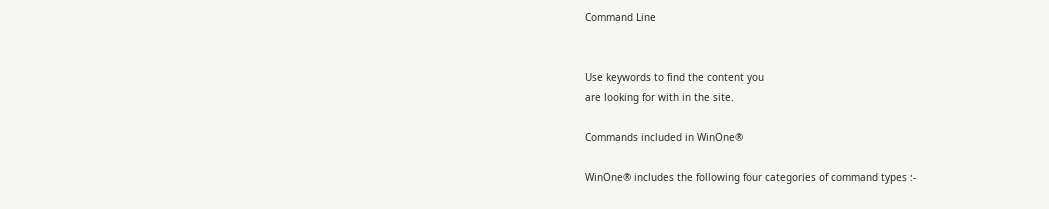Command Line


Use keywords to find the content you
are looking for with in the site.

Commands included in WinOne®

WinOne® includes the following four categories of command types :-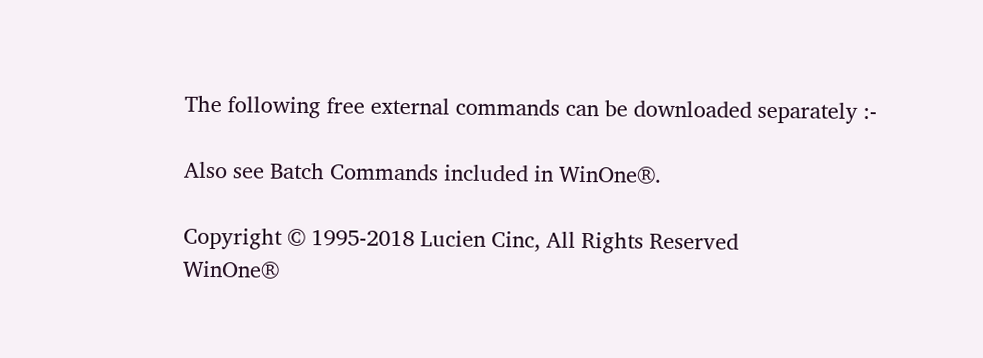The following free external commands can be downloaded separately :-

Also see Batch Commands included in WinOne®.

Copyright © 1995-2018 Lucien Cinc, All Rights Reserved
WinOne®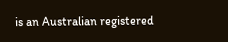is an Australian registered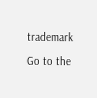trademark

Go to the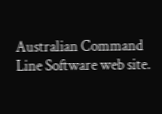Australian Command Line Software web site.